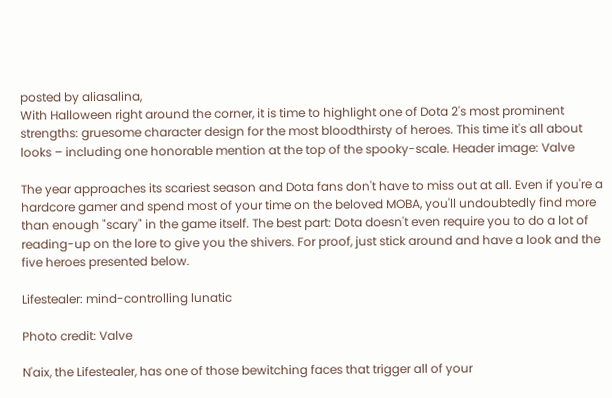posted by aliasalina,
With Halloween right around the corner, it is time to highlight one of Dota 2's most prominent strengths: gruesome character design for the most bloodthirsty of heroes. This time it's all about looks – including one honorable mention at the top of the spooky-scale. Header image: Valve

The year approaches its scariest season and Dota fans don't have to miss out at all. Even if you're a hardcore gamer and spend most of your time on the beloved MOBA, you'll undoubtedly find more than enough "scary" in the game itself. The best part: Dota doesn't even require you to do a lot of reading-up on the lore to give you the shivers. For proof, just stick around and have a look and the five heroes presented below.

Lifestealer: mind-controlling lunatic

Photo credit: Valve

N'aix, the Lifestealer, has one of those bewitching faces that trigger all of your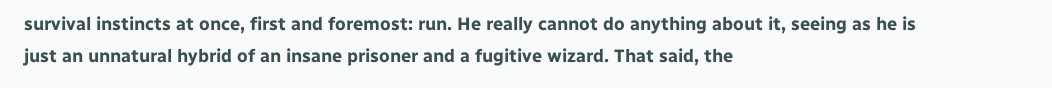survival instincts at once, first and foremost: run. He really cannot do anything about it, seeing as he is just an unnatural hybrid of an insane prisoner and a fugitive wizard. That said, the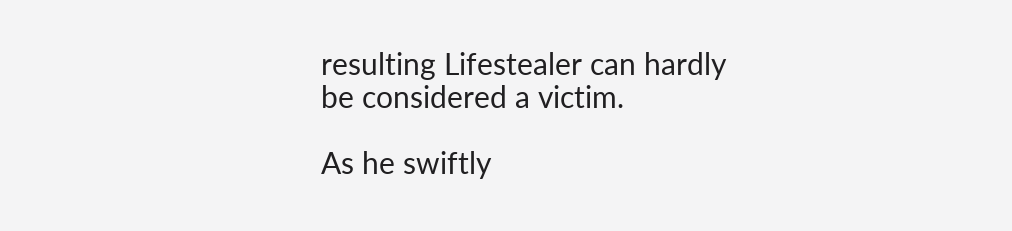resulting Lifestealer can hardly be considered a victim.

As he swiftly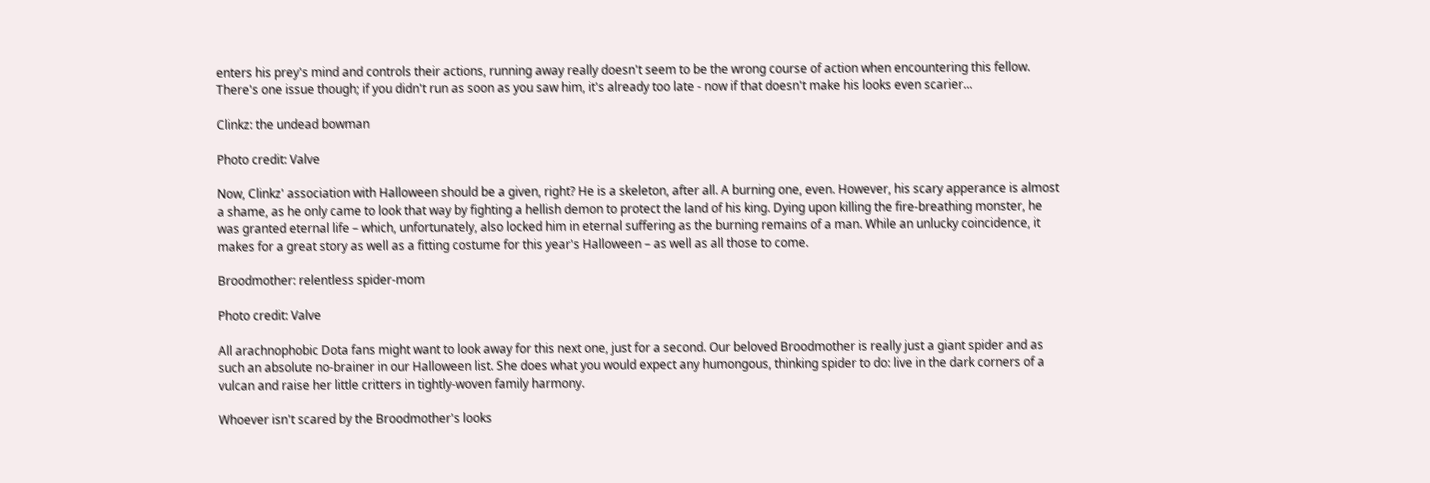enters his prey's mind and controls their actions, running away really doesn't seem to be the wrong course of action when encountering this fellow. There's one issue though; if you didn't run as soon as you saw him, it's already too late - now if that doesn't make his looks even scarier...

Clinkz: the undead bowman

Photo credit: Valve

Now, Clinkz' association with Halloween should be a given, right? He is a skeleton, after all. A burning one, even. However, his scary apperance is almost a shame, as he only came to look that way by fighting a hellish demon to protect the land of his king. Dying upon killing the fire-breathing monster, he was granted eternal life – which, unfortunately, also locked him in eternal suffering as the burning remains of a man. While an unlucky coincidence, it makes for a great story as well as a fitting costume for this year's Halloween – as well as all those to come.

Broodmother: relentless spider-mom

Photo credit: Valve

All arachnophobic Dota fans might want to look away for this next one, just for a second. Our beloved Broodmother is really just a giant spider and as such an absolute no-brainer in our Halloween list. She does what you would expect any humongous, thinking spider to do: live in the dark corners of a vulcan and raise her little critters in tightly-woven family harmony.

Whoever isn't scared by the Broodmother's looks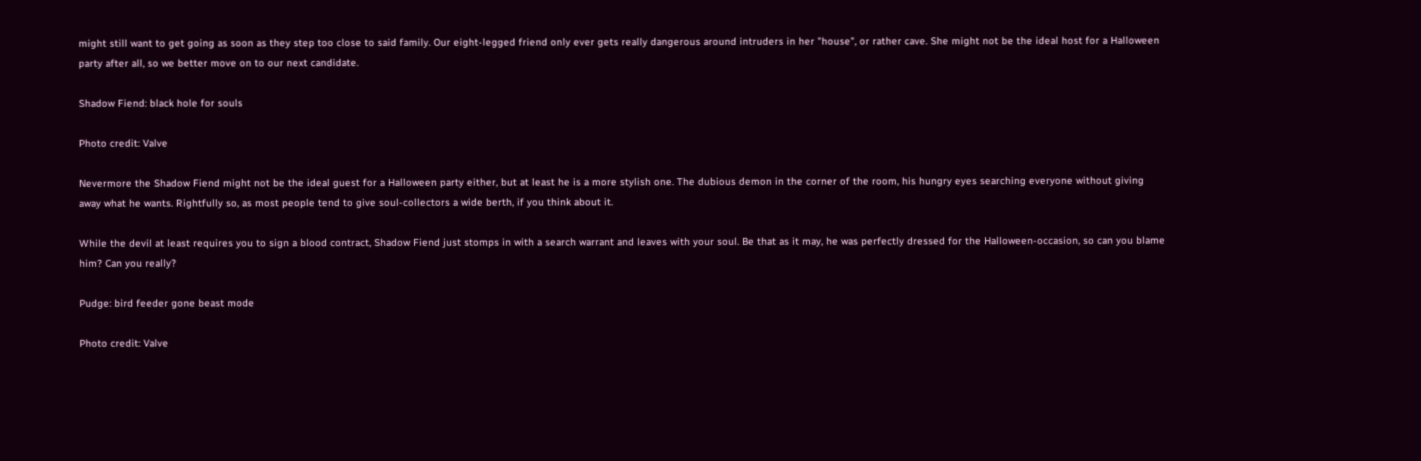might still want to get going as soon as they step too close to said family. Our eight-legged friend only ever gets really dangerous around intruders in her "house", or rather cave. She might not be the ideal host for a Halloween party after all, so we better move on to our next candidate.

Shadow Fiend: black hole for souls

Photo credit: Valve

Nevermore the Shadow Fiend might not be the ideal guest for a Halloween party either, but at least he is a more stylish one. The dubious demon in the corner of the room, his hungry eyes searching everyone without giving away what he wants. Rightfully so, as most people tend to give soul-collectors a wide berth, if you think about it.

While the devil at least requires you to sign a blood contract, Shadow Fiend just stomps in with a search warrant and leaves with your soul. Be that as it may, he was perfectly dressed for the Halloween-occasion, so can you blame him? Can you really?

Pudge: bird feeder gone beast mode

Photo credit: Valve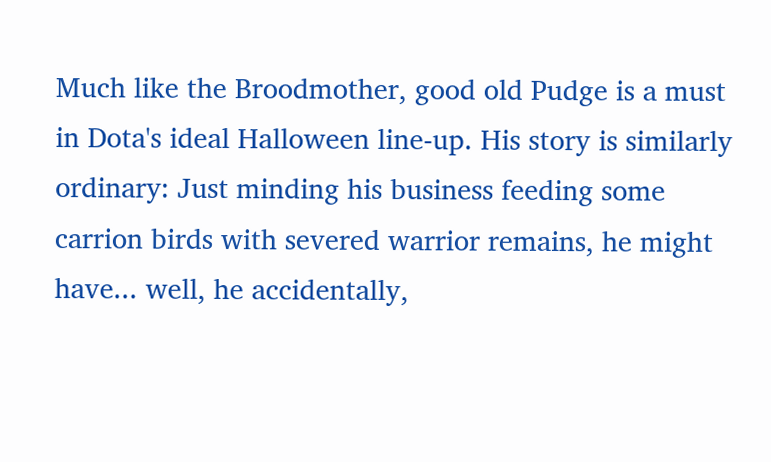Much like the Broodmother, good old Pudge is a must in Dota's ideal Halloween line-up. His story is similarly ordinary: Just minding his business feeding some carrion birds with severed warrior remains, he might have... well, he accidentally,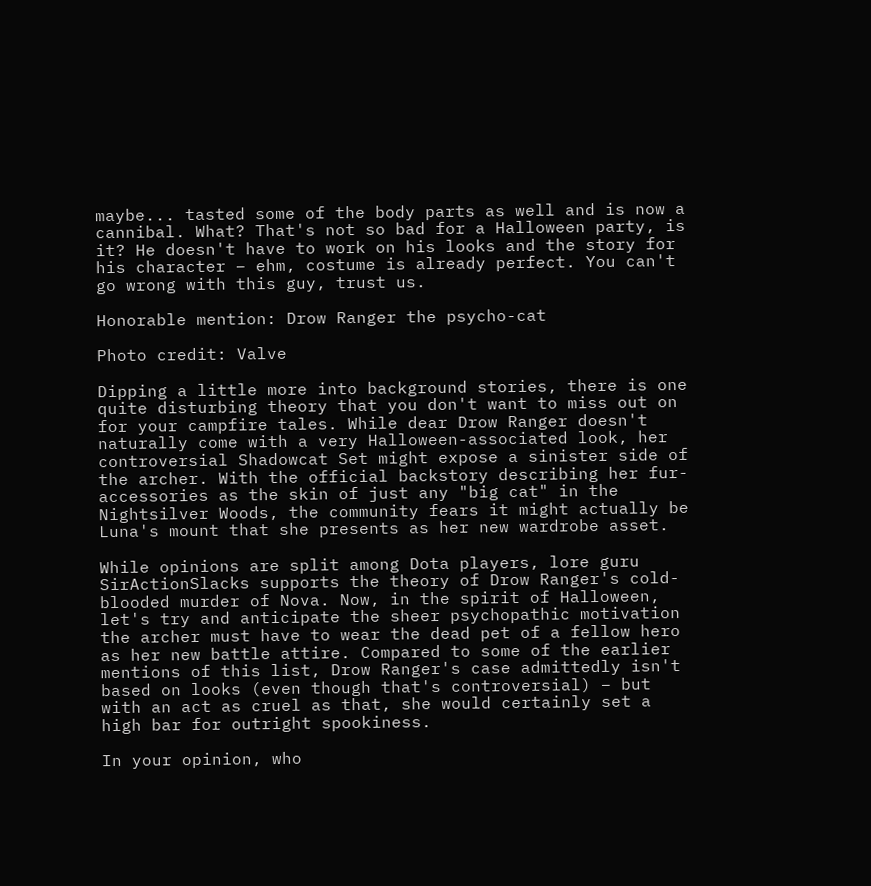maybe... tasted some of the body parts as well and is now a cannibal. What? That's not so bad for a Halloween party, is it? He doesn't have to work on his looks and the story for his character – ehm, costume is already perfect. You can't go wrong with this guy, trust us.

Honorable mention: Drow Ranger the psycho-cat

Photo credit: Valve

Dipping a little more into background stories, there is one quite disturbing theory that you don't want to miss out on for your campfire tales. While dear Drow Ranger doesn't naturally come with a very Halloween-associated look, her controversial Shadowcat Set might expose a sinister side of the archer. With the official backstory describing her fur-accessories as the skin of just any "big cat" in the Nightsilver Woods, the community fears it might actually be Luna's mount that she presents as her new wardrobe asset.

While opinions are split among Dota players, lore guru SirActionSlacks supports the theory of Drow Ranger's cold-blooded murder of Nova. Now, in the spirit of Halloween, let's try and anticipate the sheer psychopathic motivation the archer must have to wear the dead pet of a fellow hero as her new battle attire. Compared to some of the earlier mentions of this list, Drow Ranger's case admittedly isn't based on looks (even though that's controversial) – but with an act as cruel as that, she would certainly set a high bar for outright spookiness.

In your opinion, who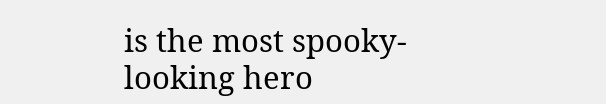is the most spooky-looking hero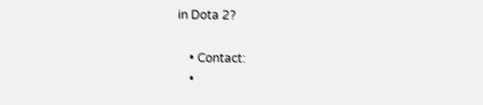in Dota 2?

    • Contact:
    •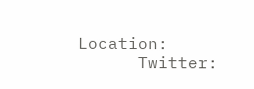Location:
      Twitter: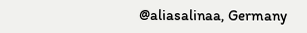@aliasalinaa, Germany